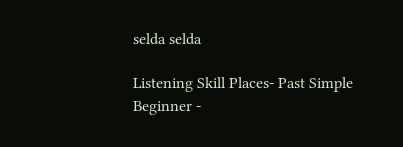selda selda

Listening Skill Places- Past Simple
Beginner -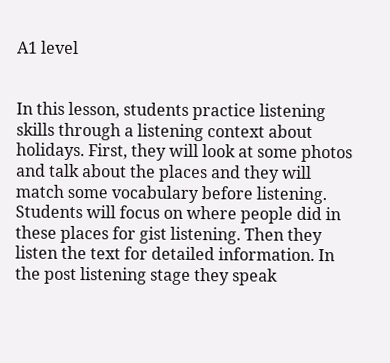A1 level


In this lesson, students practice listening skills through a listening context about holidays. First, they will look at some photos and talk about the places and they will match some vocabulary before listening. Students will focus on where people did in these places for gist listening. Then they listen the text for detailed information. In the post listening stage they speak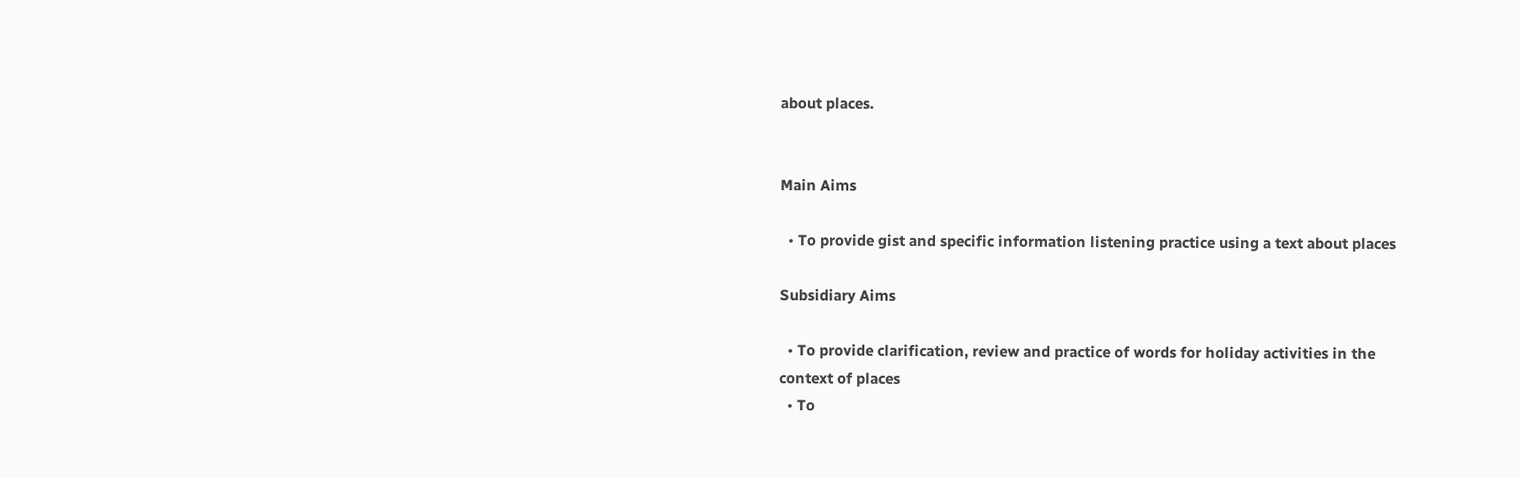about places.


Main Aims

  • To provide gist and specific information listening practice using a text about places

Subsidiary Aims

  • To provide clarification, review and practice of words for holiday activities in the context of places
  • To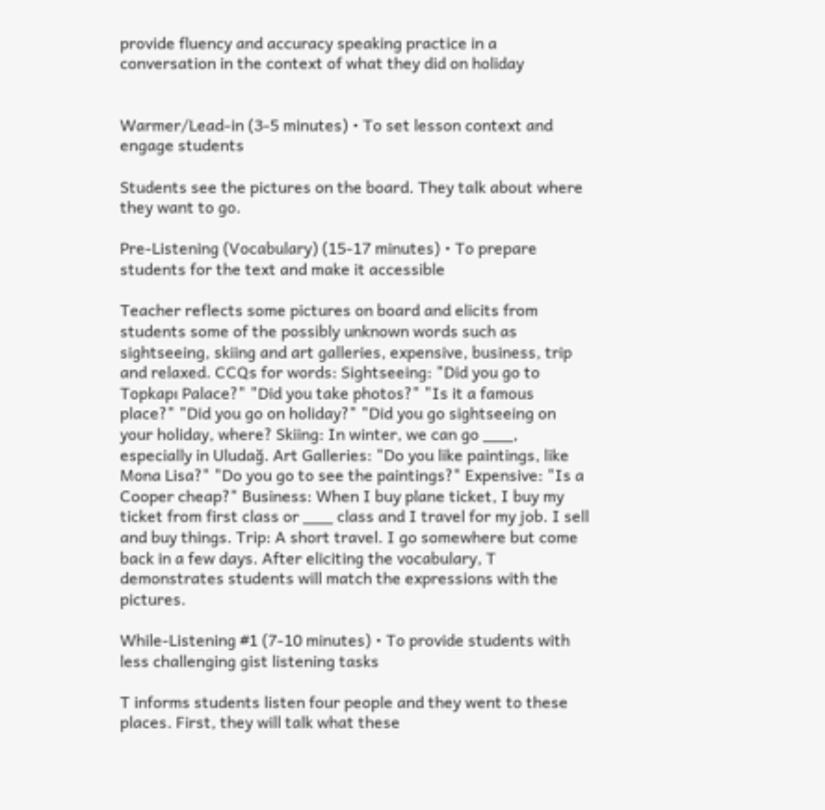provide fluency and accuracy speaking practice in a conversation in the context of what they did on holiday


Warmer/Lead-in (3-5 minutes) • To set lesson context and engage students

Students see the pictures on the board. They talk about where they want to go.

Pre-Listening (Vocabulary) (15-17 minutes) • To prepare students for the text and make it accessible

Teacher reflects some pictures on board and elicits from students some of the possibly unknown words such as sightseeing, skiing and art galleries, expensive, business, trip and relaxed. CCQs for words: Sightseeing: "Did you go to Topkapı Palace?" "Did you take photos?" "Is it a famous place?" "Did you go on holiday?" "Did you go sightseeing on your holiday, where? Skiing: In winter, we can go ___, especially in Uludağ. Art Galleries: "Do you like paintings, like Mona Lisa?" "Do you go to see the paintings?" Expensive: "Is a Cooper cheap?" Business: When I buy plane ticket, I buy my ticket from first class or ___ class and I travel for my job. I sell and buy things. Trip: A short travel. I go somewhere but come back in a few days. After eliciting the vocabulary, T demonstrates students will match the expressions with the pictures.

While-Listening #1 (7-10 minutes) • To provide students with less challenging gist listening tasks

T informs students listen four people and they went to these places. First, they will talk what these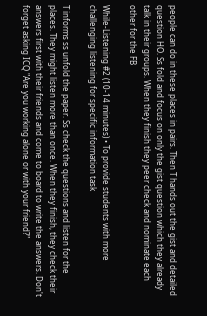people can do in these places in pairs. Then T hands out the gist and detailed question HO. Ss fold and focus on only the gist question which they already talk in their groups. When they finish they peer check and nominate each other for the FB

While-Listening #2 (10-14 minutes) • To provide students with more challenging listening for specific information task

T informs ss unfold the paper. Ss check the questions and listen for the places. They might listen more than once. When they finish, they check their answers first with their friends and come to board to write the answers. Don't forget asking ICQ "Are you working alone or with your friend?"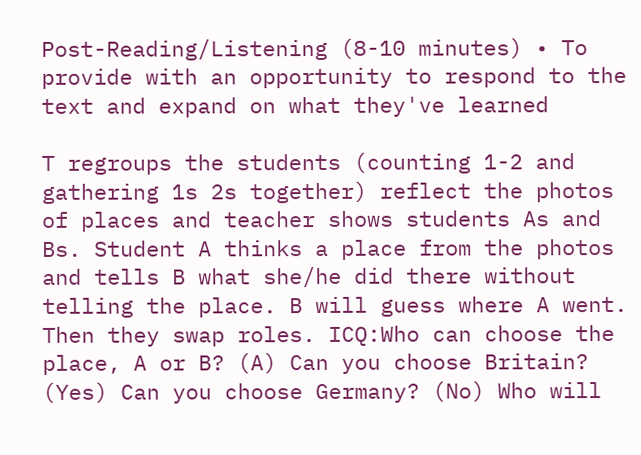Post-Reading/Listening (8-10 minutes) • To provide with an opportunity to respond to the text and expand on what they've learned

T regroups the students (counting 1-2 and gathering 1s 2s together) reflect the photos of places and teacher shows students As and Bs. Student A thinks a place from the photos and tells B what she/he did there without telling the place. B will guess where A went. Then they swap roles. ICQ:Who can choose the place, A or B? (A) Can you choose Britain? (Yes) Can you choose Germany? (No) Who will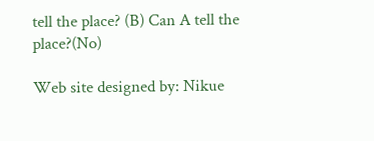tell the place? (B) Can A tell the place?(No)

Web site designed by: Nikue